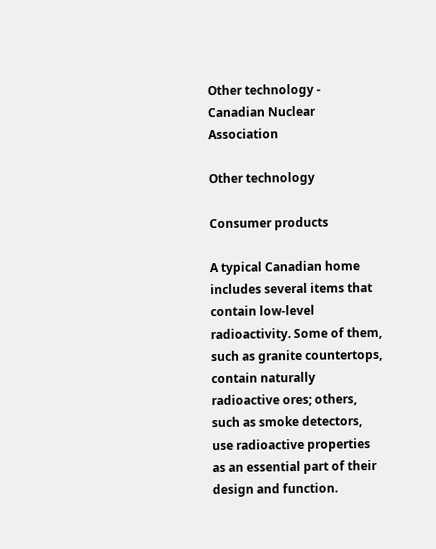Other technology - Canadian Nuclear Association

Other technology

Consumer products

A typical Canadian home includes several items that contain low-level radioactivity. Some of them, such as granite countertops, contain naturally radioactive ores; others, such as smoke detectors, use radioactive properties as an essential part of their design and function.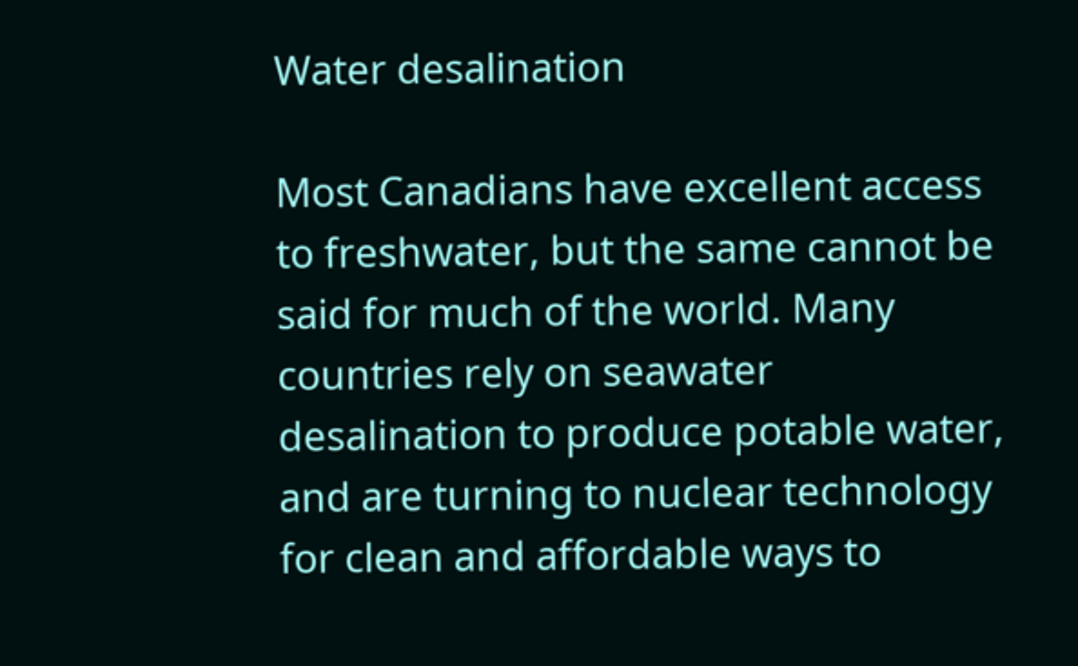Water desalination

Most Canadians have excellent access to freshwater, but the same cannot be said for much of the world. Many countries rely on seawater desalination to produce potable water, and are turning to nuclear technology for clean and affordable ways to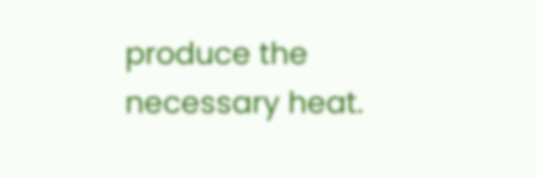produce the necessary heat.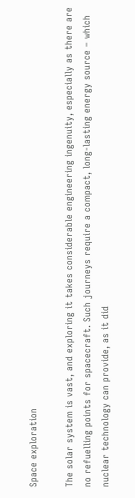Space exploration

The solar system is vast, and exploring it takes considerable engineering ingenuity, especially as there are no refuelling points for spacecraft. Such journeys require a compact, long-lasting energy source – which nuclear technology can provide, as it did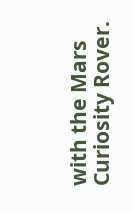with the Mars Curiosity Rover.